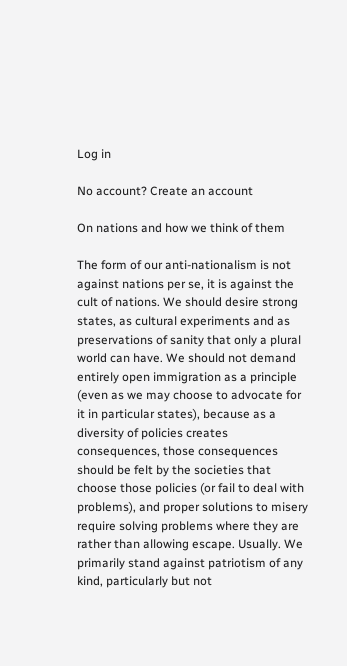Log in

No account? Create an account

On nations and how we think of them

The form of our anti-nationalism is not against nations per se, it is against the cult of nations. We should desire strong states, as cultural experiments and as preservations of sanity that only a plural world can have. We should not demand entirely open immigration as a principle (even as we may choose to advocate for it in particular states), because as a diversity of policies creates consequences, those consequences should be felt by the societies that choose those policies (or fail to deal with problems), and proper solutions to misery require solving problems where they are rather than allowing escape. Usually. We primarily stand against patriotism of any kind, particularly but not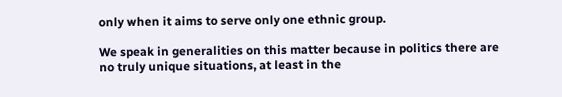only when it aims to serve only one ethnic group.

We speak in generalities on this matter because in politics there are no truly unique situations, at least in the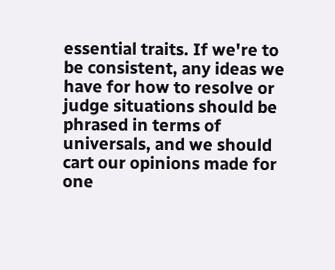essential traits. If we're to be consistent, any ideas we have for how to resolve or judge situations should be phrased in terms of universals, and we should cart our opinions made for one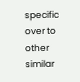specific over to other similar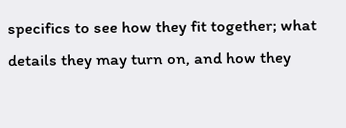specifics to see how they fit together; what details they may turn on, and how they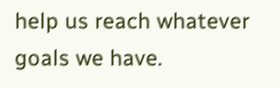help us reach whatever goals we have.